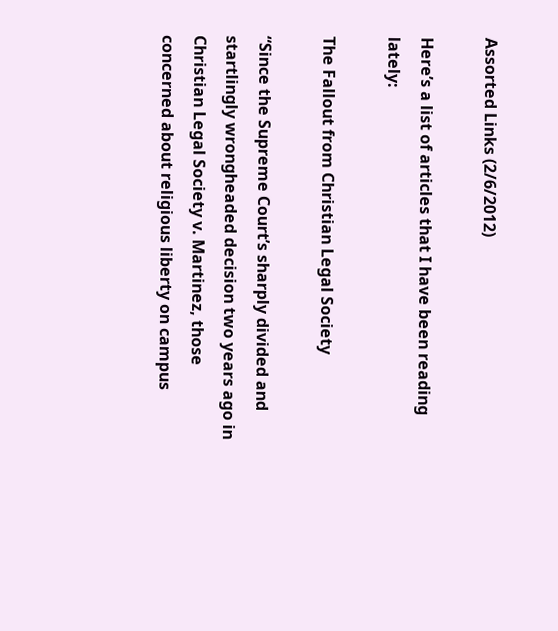Assorted Links (2/6/2012)

Here’s a list of articles that I have been reading lately:

The Fallout from Christian Legal Society

“Since the Supreme Court’s sharply divided and startlingly wrongheaded decision two years ago in Christian Legal Society v. Martinez, those concerned about religious liberty on campus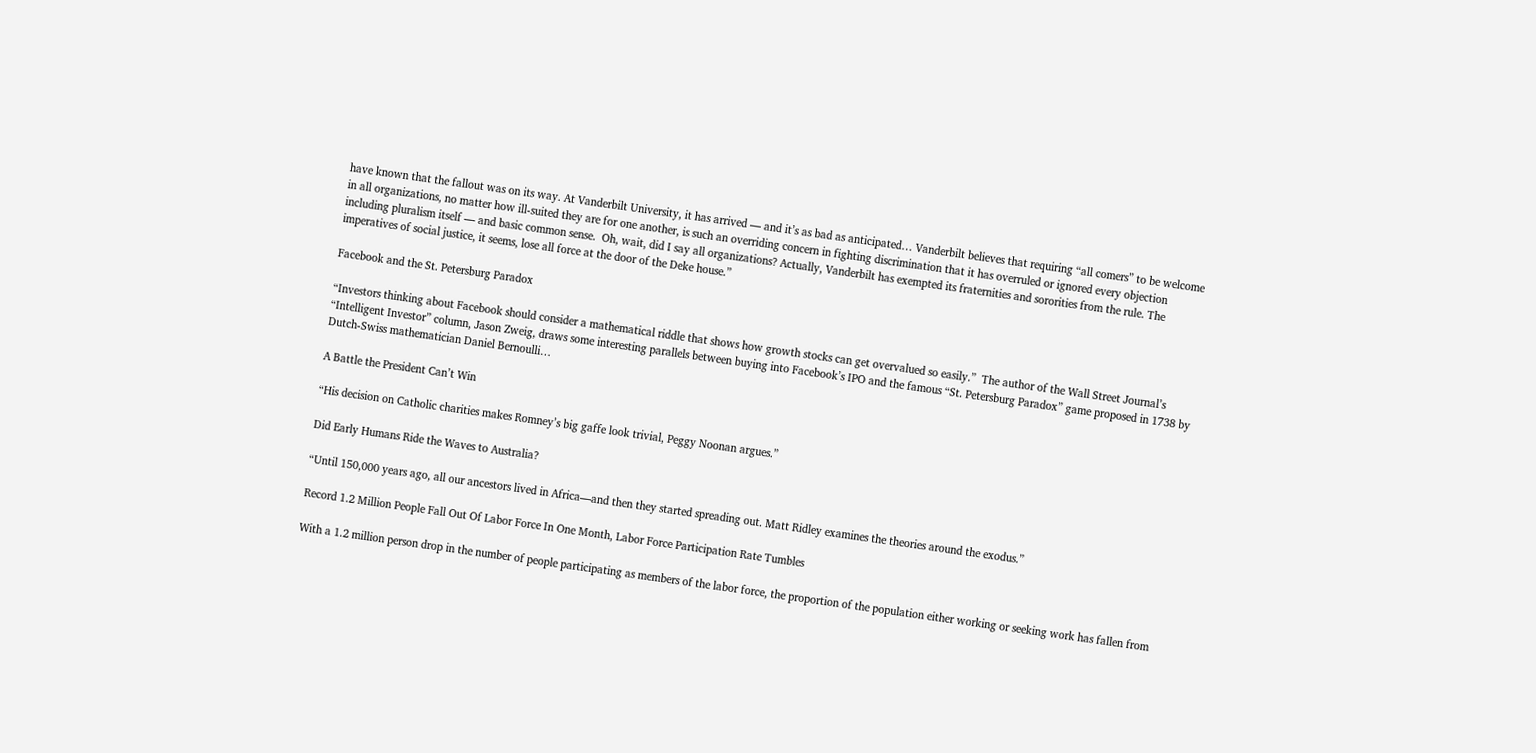have known that the fallout was on its way. At Vanderbilt University, it has arrived — and it’s as bad as anticipated… Vanderbilt believes that requiring “all comers” to be welcome in all organizations, no matter how ill-suited they are for one another, is such an overriding concern in fighting discrimination that it has overruled or ignored every objection including pluralism itself — and basic common sense.  Oh, wait, did I say all organizations? Actually, Vanderbilt has exempted its fraternities and sororities from the rule. The imperatives of social justice, it seems, lose all force at the door of the Deke house.”

Facebook and the St. Petersburg Paradox

“Investors thinking about Facebook should consider a mathematical riddle that shows how growth stocks can get overvalued so easily.”  The author of the Wall Street Journal’s “Intelligent Investor” column, Jason Zweig, draws some interesting parallels between buying into Facebook’s IPO and the famous “St. Petersburg Paradox” game proposed in 1738 by Dutch-Swiss mathematician Daniel Bernoulli…

A Battle the President Can’t Win

“His decision on Catholic charities makes Romney’s big gaffe look trivial, Peggy Noonan argues.”

Did Early Humans Ride the Waves to Australia?

“Until 150,000 years ago, all our ancestors lived in Africa—and then they started spreading out. Matt Ridley examines the theories around the exodus.”

Record 1.2 Million People Fall Out Of Labor Force In One Month, Labor Force Participation Rate Tumbles

With a 1.2 million person drop in the number of people participating as members of the labor force, the proportion of the population either working or seeking work has fallen from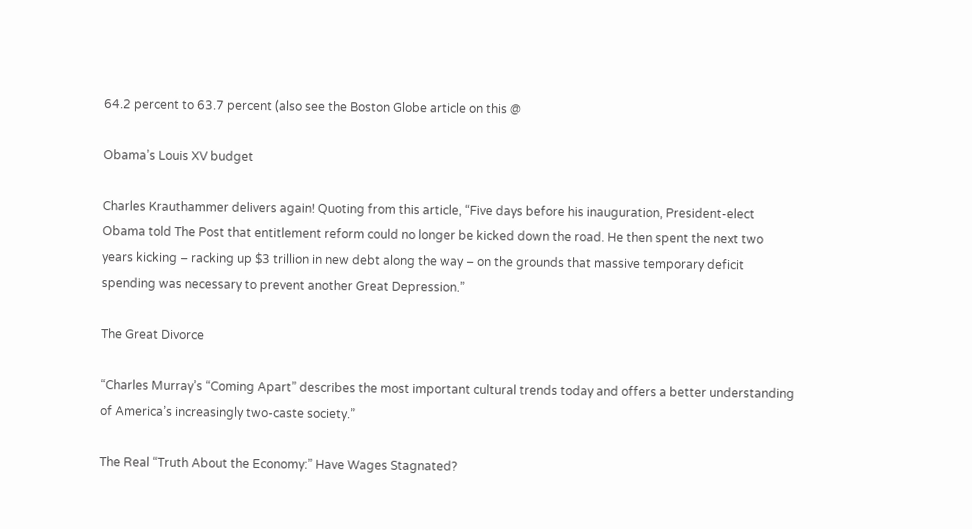64.2 percent to 63.7 percent (also see the Boston Globe article on this @

Obama’s Louis XV budget

Charles Krauthammer delivers again! Quoting from this article, “Five days before his inauguration, President-elect Obama told The Post that entitlement reform could no longer be kicked down the road. He then spent the next two years kicking – racking up $3 trillion in new debt along the way – on the grounds that massive temporary deficit spending was necessary to prevent another Great Depression.”

The Great Divorce

“Charles Murray’s “Coming Apart” describes the most important cultural trends today and offers a better understanding of America’s increasingly two-caste society.”

The Real “Truth About the Economy:” Have Wages Stagnated?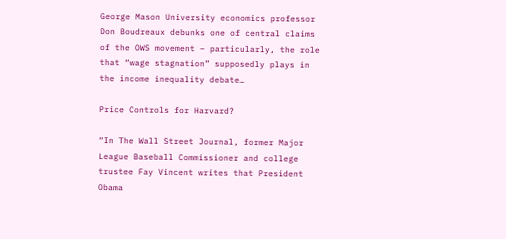George Mason University economics professor Don Boudreaux debunks one of central claims of the OWS movement – particularly, the role that “wage stagnation” supposedly plays in the income inequality debate…

Price Controls for Harvard?

“In The Wall Street Journal, former Major League Baseball Commissioner and college trustee Fay Vincent writes that President Obama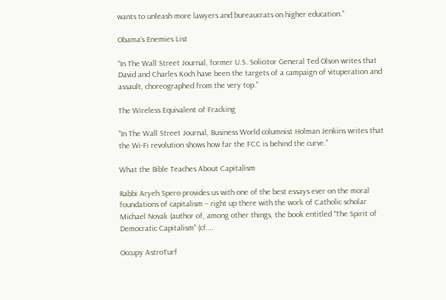wants to unleash more lawyers and bureaucrats on higher education.”

Obama’s Enemies List

“In The Wall Street Journal, former U.S. Solicitor General Ted Olson writes that David and Charles Koch have been the targets of a campaign of vituperation and assault, choreographed from the very top.”

The Wireless Equivalent of Fracking

“In The Wall Street Journal, Business World columnist Holman Jenkins writes that the Wi-Fi revolution shows how far the FCC is behind the curve.”

What the Bible Teaches About Capitalism

Rabbi Aryeh Spero provides us with one of the best essays ever on the moral foundations of capitalism – right up there with the work of Catholic scholar Michael Novak (author of, among other things, the book entitled “The Spirit of Democratic Capitalism” (cf.…

Occupy AstroTurf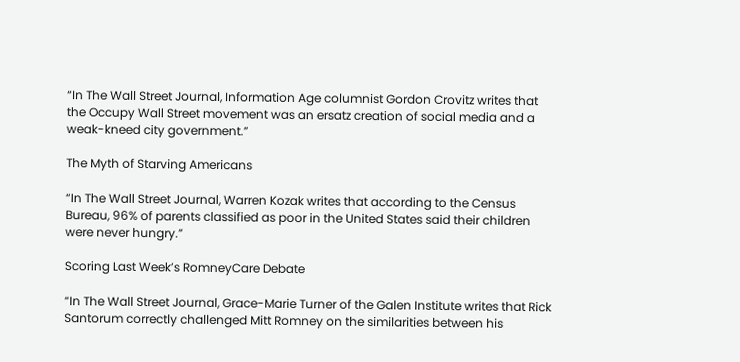“In The Wall Street Journal, Information Age columnist Gordon Crovitz writes that the Occupy Wall Street movement was an ersatz creation of social media and a weak-kneed city government.”

The Myth of Starving Americans

“In The Wall Street Journal, Warren Kozak writes that according to the Census Bureau, 96% of parents classified as poor in the United States said their children were never hungry.”

Scoring Last Week’s RomneyCare Debate

“In The Wall Street Journal, Grace-Marie Turner of the Galen Institute writes that Rick Santorum correctly challenged Mitt Romney on the similarities between his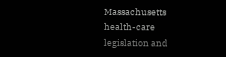Massachusetts health-care legislation and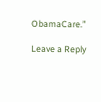ObamaCare.”

Leave a Reply